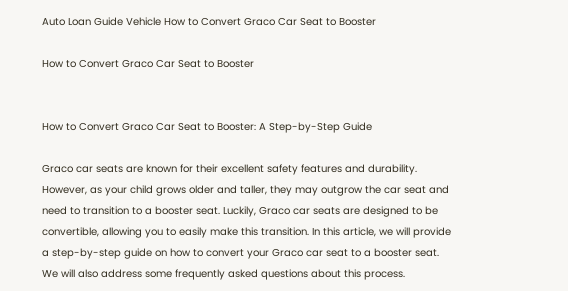Auto Loan Guide Vehicle How to Convert Graco Car Seat to Booster

How to Convert Graco Car Seat to Booster


How to Convert Graco Car Seat to Booster: A Step-by-Step Guide

Graco car seats are known for their excellent safety features and durability. However, as your child grows older and taller, they may outgrow the car seat and need to transition to a booster seat. Luckily, Graco car seats are designed to be convertible, allowing you to easily make this transition. In this article, we will provide a step-by-step guide on how to convert your Graco car seat to a booster seat. We will also address some frequently asked questions about this process.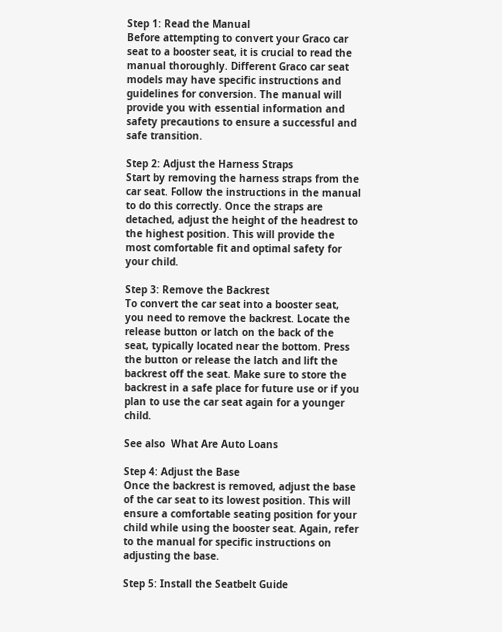Step 1: Read the Manual
Before attempting to convert your Graco car seat to a booster seat, it is crucial to read the manual thoroughly. Different Graco car seat models may have specific instructions and guidelines for conversion. The manual will provide you with essential information and safety precautions to ensure a successful and safe transition.

Step 2: Adjust the Harness Straps
Start by removing the harness straps from the car seat. Follow the instructions in the manual to do this correctly. Once the straps are detached, adjust the height of the headrest to the highest position. This will provide the most comfortable fit and optimal safety for your child.

Step 3: Remove the Backrest
To convert the car seat into a booster seat, you need to remove the backrest. Locate the release button or latch on the back of the seat, typically located near the bottom. Press the button or release the latch and lift the backrest off the seat. Make sure to store the backrest in a safe place for future use or if you plan to use the car seat again for a younger child.

See also  What Are Auto Loans

Step 4: Adjust the Base
Once the backrest is removed, adjust the base of the car seat to its lowest position. This will ensure a comfortable seating position for your child while using the booster seat. Again, refer to the manual for specific instructions on adjusting the base.

Step 5: Install the Seatbelt Guide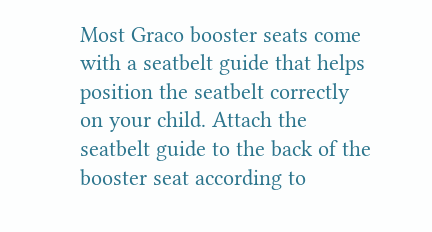Most Graco booster seats come with a seatbelt guide that helps position the seatbelt correctly on your child. Attach the seatbelt guide to the back of the booster seat according to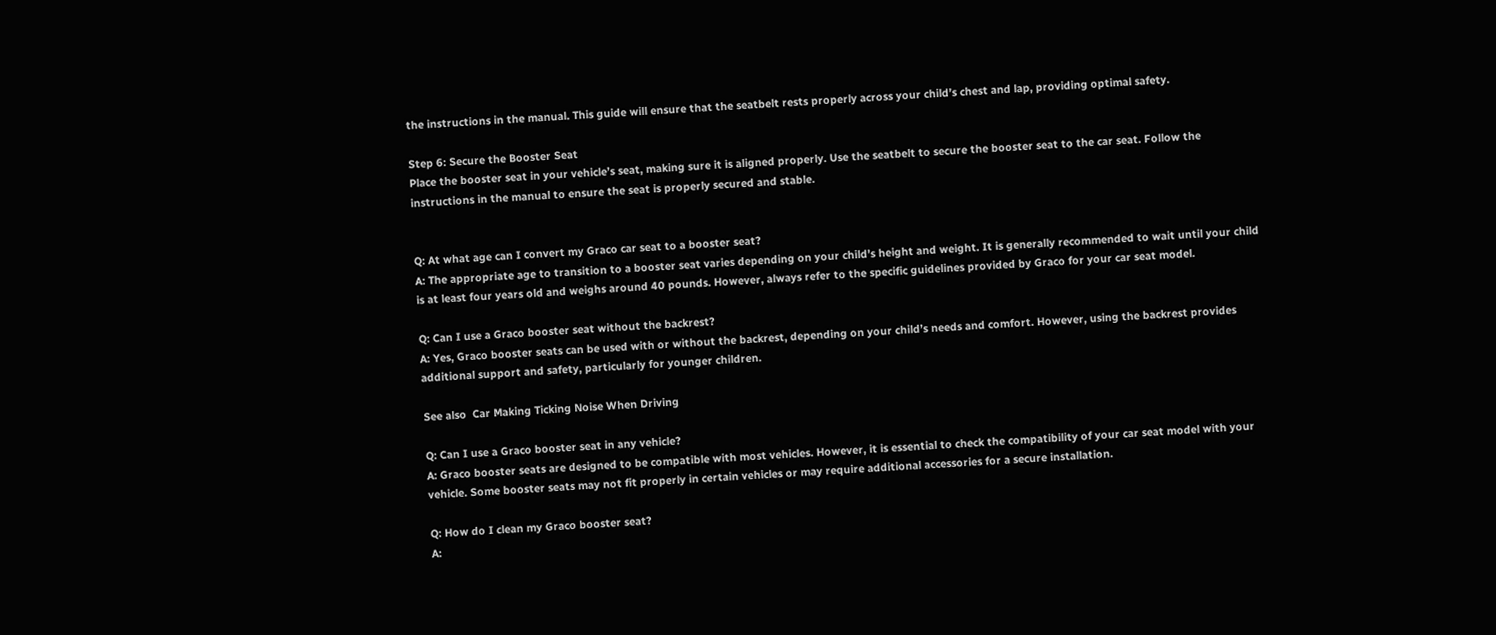the instructions in the manual. This guide will ensure that the seatbelt rests properly across your child’s chest and lap, providing optimal safety.

Step 6: Secure the Booster Seat
Place the booster seat in your vehicle’s seat, making sure it is aligned properly. Use the seatbelt to secure the booster seat to the car seat. Follow the instructions in the manual to ensure the seat is properly secured and stable.


Q: At what age can I convert my Graco car seat to a booster seat?
A: The appropriate age to transition to a booster seat varies depending on your child’s height and weight. It is generally recommended to wait until your child is at least four years old and weighs around 40 pounds. However, always refer to the specific guidelines provided by Graco for your car seat model.

Q: Can I use a Graco booster seat without the backrest?
A: Yes, Graco booster seats can be used with or without the backrest, depending on your child’s needs and comfort. However, using the backrest provides additional support and safety, particularly for younger children.

See also  Car Making Ticking Noise When Driving

Q: Can I use a Graco booster seat in any vehicle?
A: Graco booster seats are designed to be compatible with most vehicles. However, it is essential to check the compatibility of your car seat model with your vehicle. Some booster seats may not fit properly in certain vehicles or may require additional accessories for a secure installation.

Q: How do I clean my Graco booster seat?
A: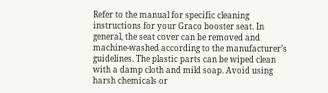Refer to the manual for specific cleaning instructions for your Graco booster seat. In general, the seat cover can be removed and machine-washed according to the manufacturer’s guidelines. The plastic parts can be wiped clean with a damp cloth and mild soap. Avoid using harsh chemicals or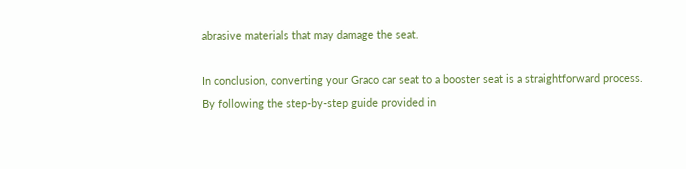abrasive materials that may damage the seat.

In conclusion, converting your Graco car seat to a booster seat is a straightforward process. By following the step-by-step guide provided in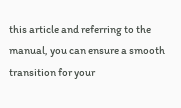this article and referring to the manual, you can ensure a smooth transition for your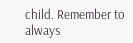child. Remember to always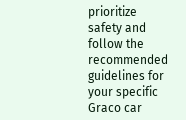prioritize safety and follow the recommended guidelines for your specific Graco car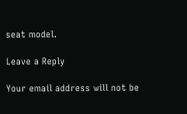seat model.

Leave a Reply

Your email address will not be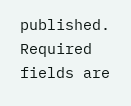published. Required fields are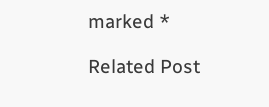marked *

Related Post